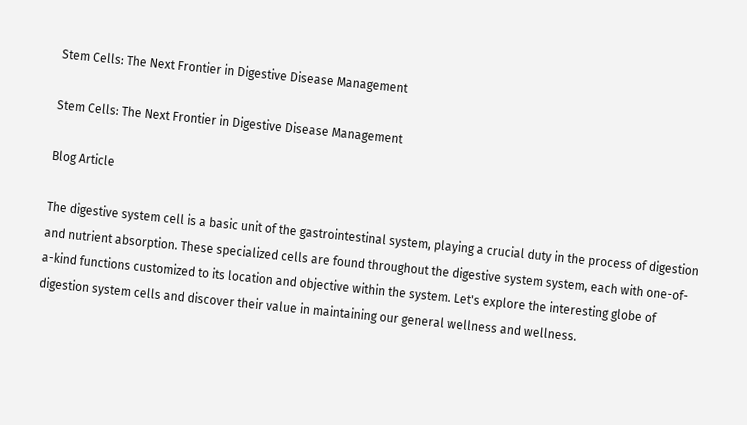Stem Cells: The Next Frontier in Digestive Disease Management

Stem Cells: The Next Frontier in Digestive Disease Management

Blog Article

The digestive system cell is a basic unit of the gastrointestinal system, playing a crucial duty in the process of digestion and nutrient absorption. These specialized cells are found throughout the digestive system system, each with one-of-a-kind functions customized to its location and objective within the system. Let's explore the interesting globe of digestion system cells and discover their value in maintaining our general wellness and wellness.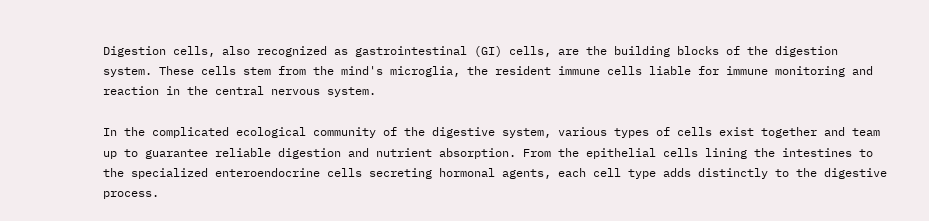Digestion cells, also recognized as gastrointestinal (GI) cells, are the building blocks of the digestion system. These cells stem from the mind's microglia, the resident immune cells liable for immune monitoring and reaction in the central nervous system.

In the complicated ecological community of the digestive system, various types of cells exist together and team up to guarantee reliable digestion and nutrient absorption. From the epithelial cells lining the intestines to the specialized enteroendocrine cells secreting hormonal agents, each cell type adds distinctly to the digestive process.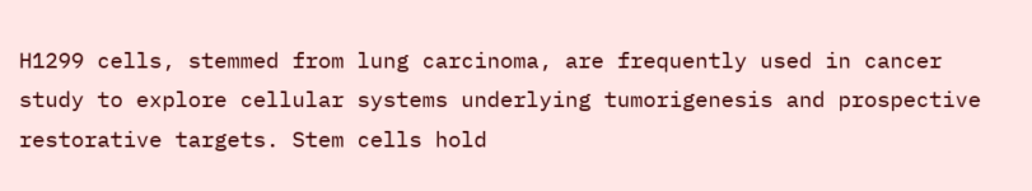H1299 cells, stemmed from lung carcinoma, are frequently used in cancer study to explore cellular systems underlying tumorigenesis and prospective restorative targets. Stem cells hold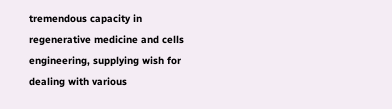tremendous capacity in regenerative medicine and cells engineering, supplying wish for dealing with various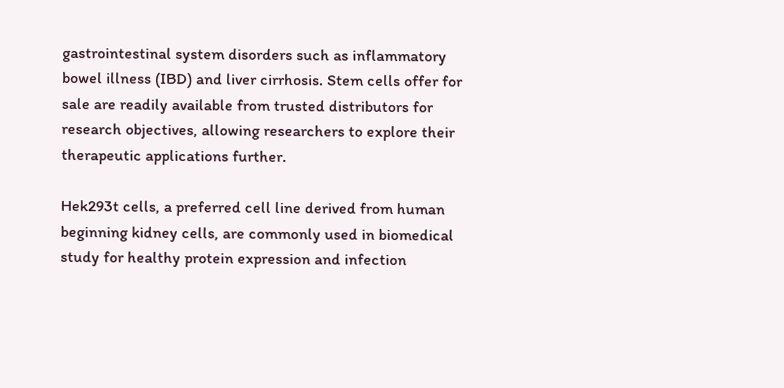gastrointestinal system disorders such as inflammatory bowel illness (IBD) and liver cirrhosis. Stem cells offer for sale are readily available from trusted distributors for research objectives, allowing researchers to explore their therapeutic applications further.

Hek293t cells, a preferred cell line derived from human beginning kidney cells, are commonly used in biomedical study for healthy protein expression and infection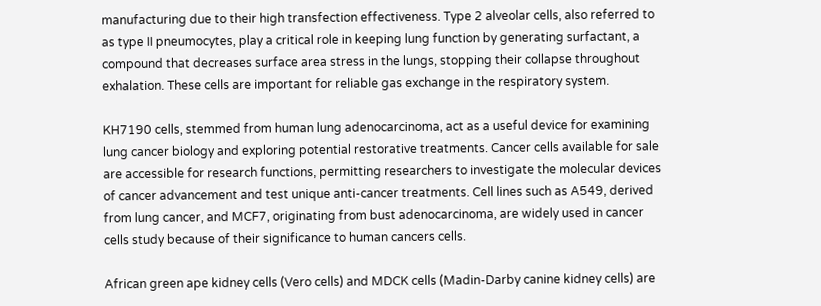manufacturing due to their high transfection effectiveness. Type 2 alveolar cells, also referred to as type II pneumocytes, play a critical role in keeping lung function by generating surfactant, a compound that decreases surface area stress in the lungs, stopping their collapse throughout exhalation. These cells are important for reliable gas exchange in the respiratory system.

KH7190 cells, stemmed from human lung adenocarcinoma, act as a useful device for examining lung cancer biology and exploring potential restorative treatments. Cancer cells available for sale are accessible for research functions, permitting researchers to investigate the molecular devices of cancer advancement and test unique anti-cancer treatments. Cell lines such as A549, derived from lung cancer, and MCF7, originating from bust adenocarcinoma, are widely used in cancer cells study because of their significance to human cancers cells.

African green ape kidney cells (Vero cells) and MDCK cells (Madin-Darby canine kidney cells) are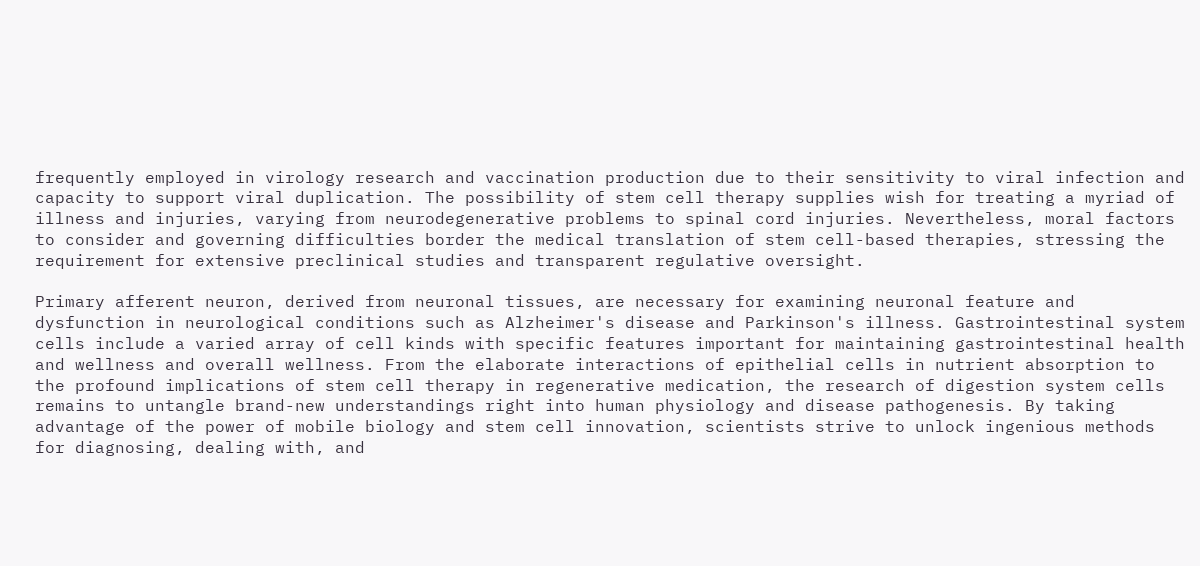frequently employed in virology research and vaccination production due to their sensitivity to viral infection and capacity to support viral duplication. The possibility of stem cell therapy supplies wish for treating a myriad of illness and injuries, varying from neurodegenerative problems to spinal cord injuries. Nevertheless, moral factors to consider and governing difficulties border the medical translation of stem cell-based therapies, stressing the requirement for extensive preclinical studies and transparent regulative oversight.

Primary afferent neuron, derived from neuronal tissues, are necessary for examining neuronal feature and dysfunction in neurological conditions such as Alzheimer's disease and Parkinson's illness. Gastrointestinal system cells include a varied array of cell kinds with specific features important for maintaining gastrointestinal health and wellness and overall wellness. From the elaborate interactions of epithelial cells in nutrient absorption to the profound implications of stem cell therapy in regenerative medication, the research of digestion system cells remains to untangle brand-new understandings right into human physiology and disease pathogenesis. By taking advantage of the power of mobile biology and stem cell innovation, scientists strive to unlock ingenious methods for diagnosing, dealing with, and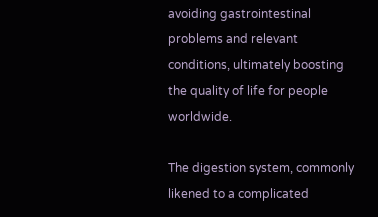avoiding gastrointestinal problems and relevant conditions, ultimately boosting the quality of life for people worldwide.

The digestion system, commonly likened to a complicated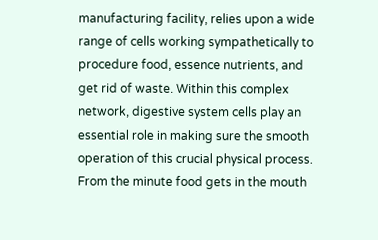manufacturing facility, relies upon a wide range of cells working sympathetically to procedure food, essence nutrients, and get rid of waste. Within this complex network, digestive system cells play an essential role in making sure the smooth operation of this crucial physical process. From the minute food gets in the mouth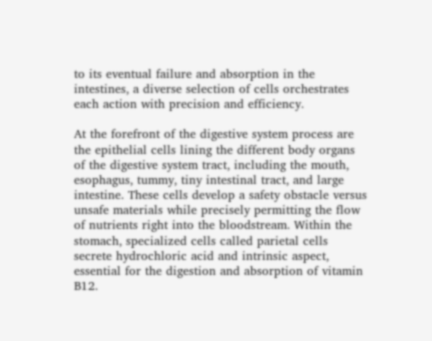to its eventual failure and absorption in the intestines, a diverse selection of cells orchestrates each action with precision and efficiency.

At the forefront of the digestive system process are the epithelial cells lining the different body organs of the digestive system tract, including the mouth, esophagus, tummy, tiny intestinal tract, and large intestine. These cells develop a safety obstacle versus unsafe materials while precisely permitting the flow of nutrients right into the bloodstream. Within the stomach, specialized cells called parietal cells secrete hydrochloric acid and intrinsic aspect, essential for the digestion and absorption of vitamin B12.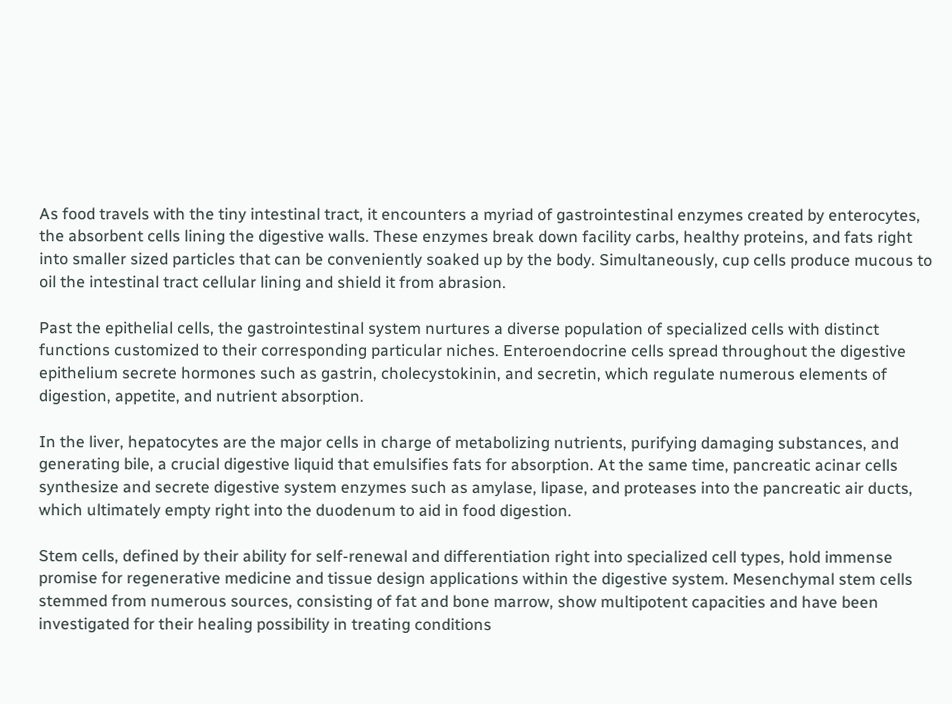As food travels with the tiny intestinal tract, it encounters a myriad of gastrointestinal enzymes created by enterocytes, the absorbent cells lining the digestive walls. These enzymes break down facility carbs, healthy proteins, and fats right into smaller sized particles that can be conveniently soaked up by the body. Simultaneously, cup cells produce mucous to oil the intestinal tract cellular lining and shield it from abrasion.

Past the epithelial cells, the gastrointestinal system nurtures a diverse population of specialized cells with distinct functions customized to their corresponding particular niches. Enteroendocrine cells spread throughout the digestive epithelium secrete hormones such as gastrin, cholecystokinin, and secretin, which regulate numerous elements of digestion, appetite, and nutrient absorption.

In the liver, hepatocytes are the major cells in charge of metabolizing nutrients, purifying damaging substances, and generating bile, a crucial digestive liquid that emulsifies fats for absorption. At the same time, pancreatic acinar cells synthesize and secrete digestive system enzymes such as amylase, lipase, and proteases into the pancreatic air ducts, which ultimately empty right into the duodenum to aid in food digestion.

Stem cells, defined by their ability for self-renewal and differentiation right into specialized cell types, hold immense promise for regenerative medicine and tissue design applications within the digestive system. Mesenchymal stem cells stemmed from numerous sources, consisting of fat and bone marrow, show multipotent capacities and have been investigated for their healing possibility in treating conditions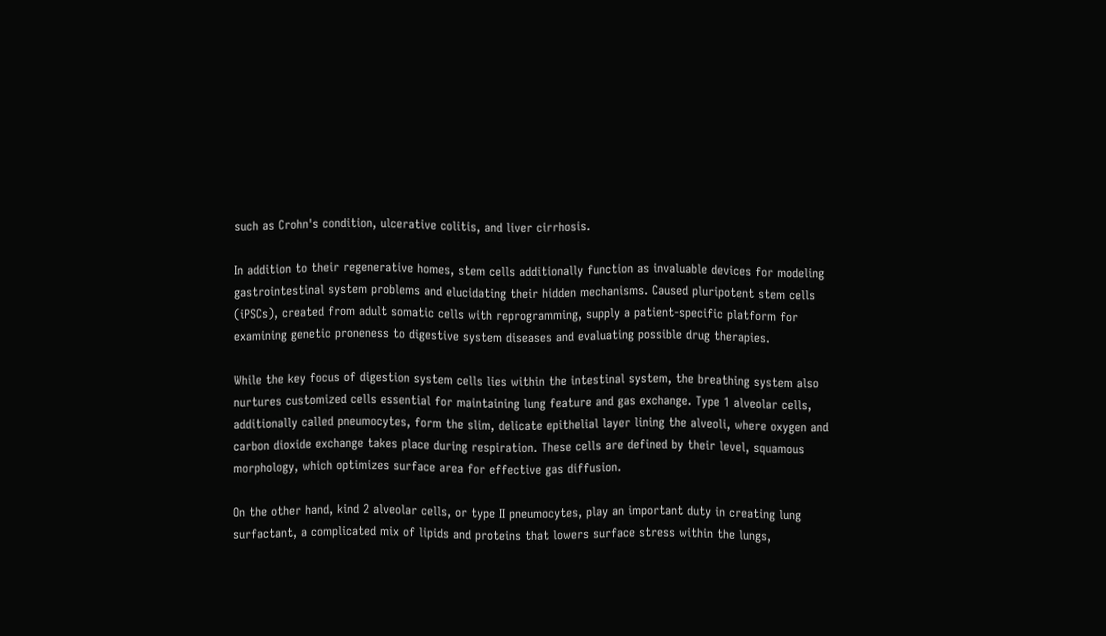such as Crohn's condition, ulcerative colitis, and liver cirrhosis.

In addition to their regenerative homes, stem cells additionally function as invaluable devices for modeling gastrointestinal system problems and elucidating their hidden mechanisms. Caused pluripotent stem cells (iPSCs), created from adult somatic cells with reprogramming, supply a patient-specific platform for examining genetic proneness to digestive system diseases and evaluating possible drug therapies.

While the key focus of digestion system cells lies within the intestinal system, the breathing system also nurtures customized cells essential for maintaining lung feature and gas exchange. Type 1 alveolar cells, additionally called pneumocytes, form the slim, delicate epithelial layer lining the alveoli, where oxygen and carbon dioxide exchange takes place during respiration. These cells are defined by their level, squamous morphology, which optimizes surface area for effective gas diffusion.

On the other hand, kind 2 alveolar cells, or type II pneumocytes, play an important duty in creating lung surfactant, a complicated mix of lipids and proteins that lowers surface stress within the lungs,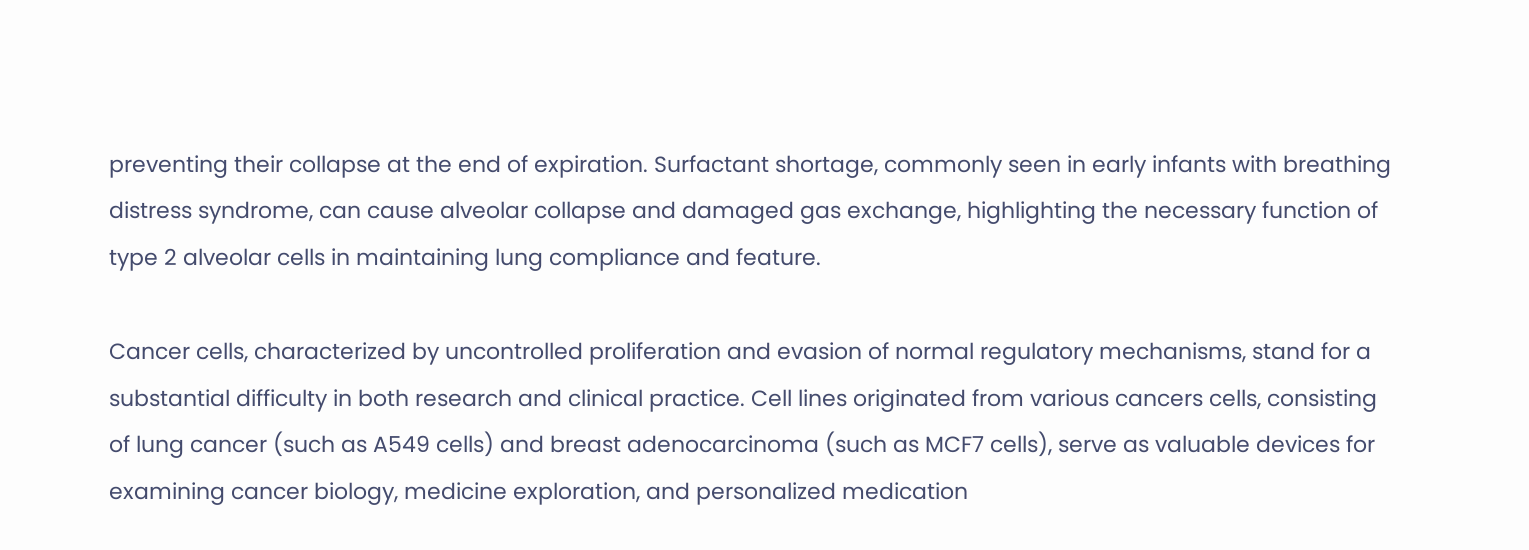preventing their collapse at the end of expiration. Surfactant shortage, commonly seen in early infants with breathing distress syndrome, can cause alveolar collapse and damaged gas exchange, highlighting the necessary function of type 2 alveolar cells in maintaining lung compliance and feature.

Cancer cells, characterized by uncontrolled proliferation and evasion of normal regulatory mechanisms, stand for a substantial difficulty in both research and clinical practice. Cell lines originated from various cancers cells, consisting of lung cancer (such as A549 cells) and breast adenocarcinoma (such as MCF7 cells), serve as valuable devices for examining cancer biology, medicine exploration, and personalized medication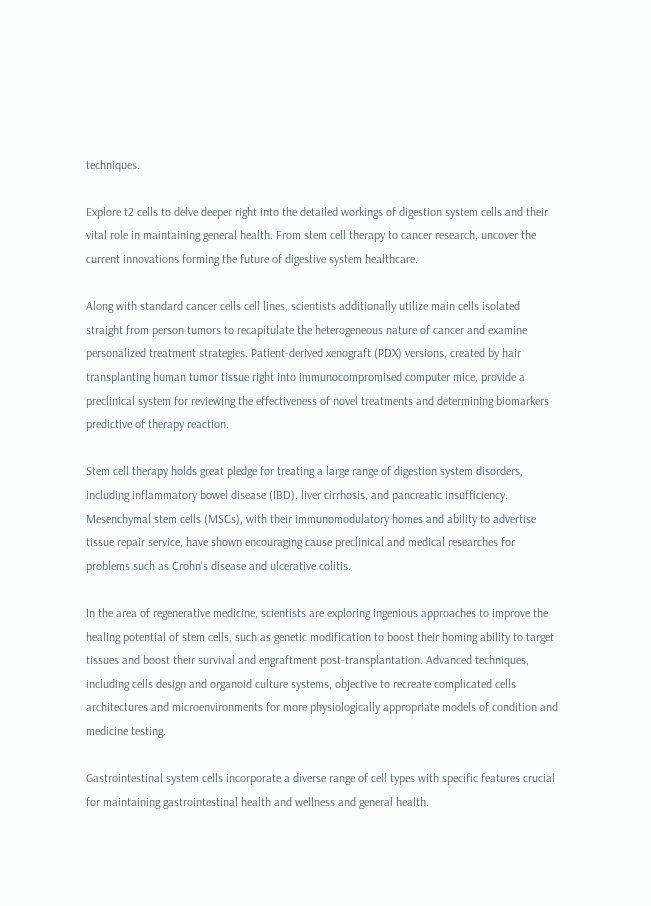techniques.

Explore t2 cells to delve deeper right into the detailed workings of digestion system cells and their vital role in maintaining general health. From stem cell therapy to cancer research, uncover the current innovations forming the future of digestive system healthcare.

Along with standard cancer cells cell lines, scientists additionally utilize main cells isolated straight from person tumors to recapitulate the heterogeneous nature of cancer and examine personalized treatment strategies. Patient-derived xenograft (PDX) versions, created by hair transplanting human tumor tissue right into immunocompromised computer mice, provide a preclinical system for reviewing the effectiveness of novel treatments and determining biomarkers predictive of therapy reaction.

Stem cell therapy holds great pledge for treating a large range of digestion system disorders, including inflammatory bowel disease (IBD), liver cirrhosis, and pancreatic insufficiency. Mesenchymal stem cells (MSCs), with their immunomodulatory homes and ability to advertise tissue repair service, have shown encouraging cause preclinical and medical researches for problems such as Crohn's disease and ulcerative colitis.

In the area of regenerative medicine, scientists are exploring ingenious approaches to improve the healing potential of stem cells, such as genetic modification to boost their homing ability to target tissues and boost their survival and engraftment post-transplantation. Advanced techniques, including cells design and organoid culture systems, objective to recreate complicated cells architectures and microenvironments for more physiologically appropriate models of condition and medicine testing.

Gastrointestinal system cells incorporate a diverse range of cell types with specific features crucial for maintaining gastrointestinal health and wellness and general health.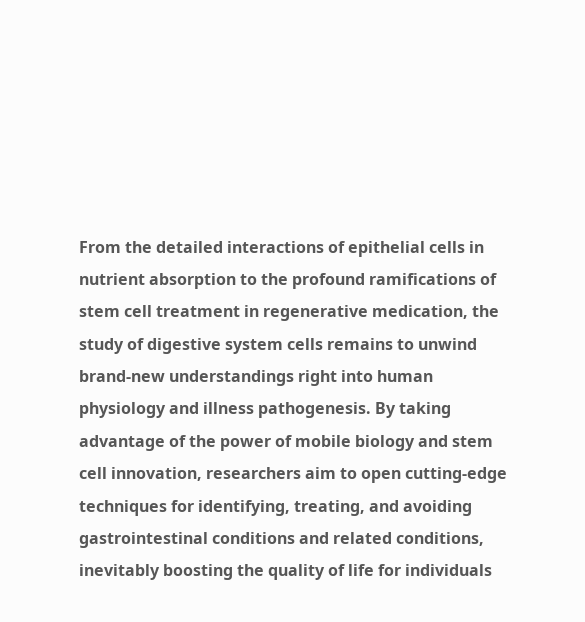From the detailed interactions of epithelial cells in nutrient absorption to the profound ramifications of stem cell treatment in regenerative medication, the study of digestive system cells remains to unwind brand-new understandings right into human physiology and illness pathogenesis. By taking advantage of the power of mobile biology and stem cell innovation, researchers aim to open cutting-edge techniques for identifying, treating, and avoiding gastrointestinal conditions and related conditions, inevitably boosting the quality of life for individuals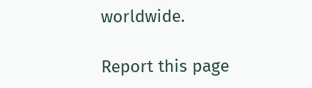worldwide.

Report this page